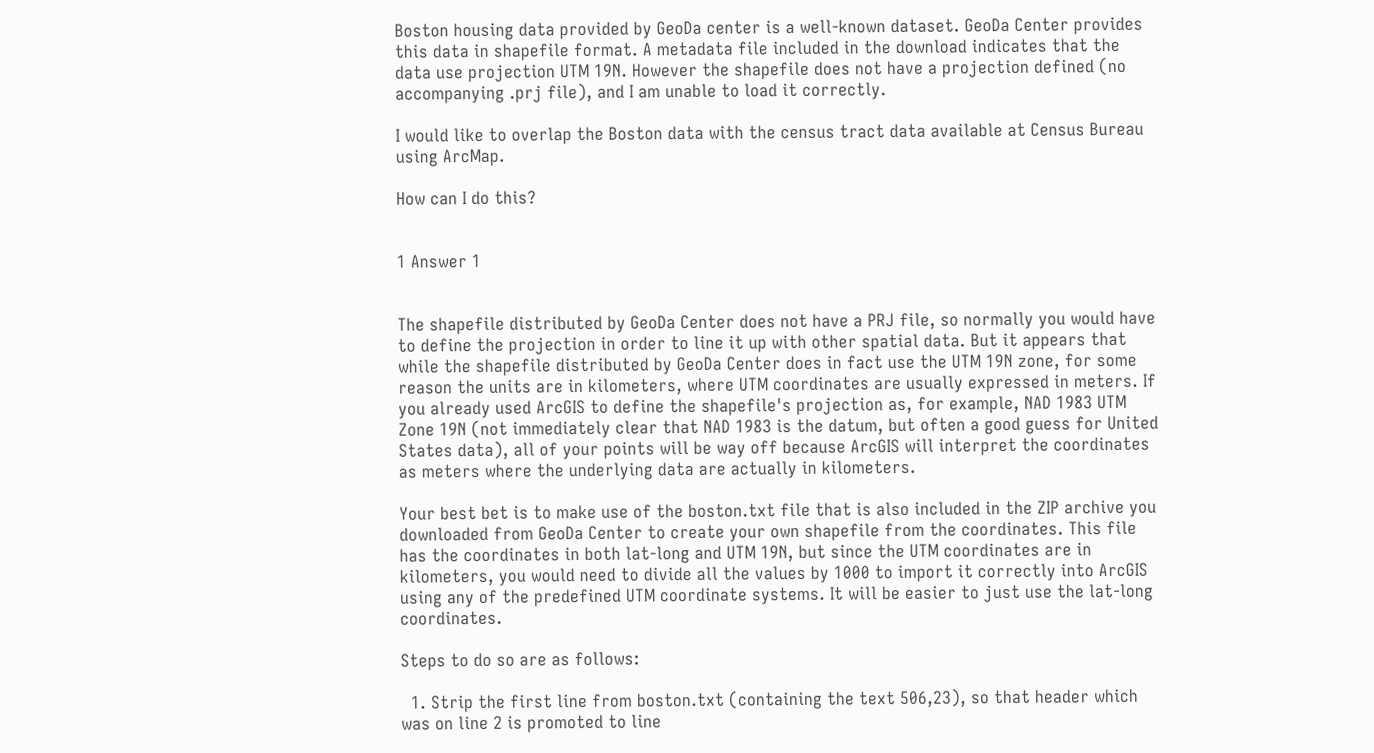Boston housing data provided by GeoDa center is a well-known dataset. GeoDa Center provides this data in shapefile format. A metadata file included in the download indicates that the data use projection UTM 19N. However the shapefile does not have a projection defined (no accompanying .prj file), and I am unable to load it correctly.

I would like to overlap the Boston data with the census tract data available at Census Bureau using ArcMap.

How can I do this?


1 Answer 1


The shapefile distributed by GeoDa Center does not have a PRJ file, so normally you would have to define the projection in order to line it up with other spatial data. But it appears that while the shapefile distributed by GeoDa Center does in fact use the UTM 19N zone, for some reason the units are in kilometers, where UTM coordinates are usually expressed in meters. If you already used ArcGIS to define the shapefile's projection as, for example, NAD 1983 UTM Zone 19N (not immediately clear that NAD 1983 is the datum, but often a good guess for United States data), all of your points will be way off because ArcGIS will interpret the coordinates as meters where the underlying data are actually in kilometers.

Your best bet is to make use of the boston.txt file that is also included in the ZIP archive you downloaded from GeoDa Center to create your own shapefile from the coordinates. This file has the coordinates in both lat-long and UTM 19N, but since the UTM coordinates are in kilometers, you would need to divide all the values by 1000 to import it correctly into ArcGIS using any of the predefined UTM coordinate systems. It will be easier to just use the lat-long coordinates.

Steps to do so are as follows:

  1. Strip the first line from boston.txt (containing the text 506,23), so that header which was on line 2 is promoted to line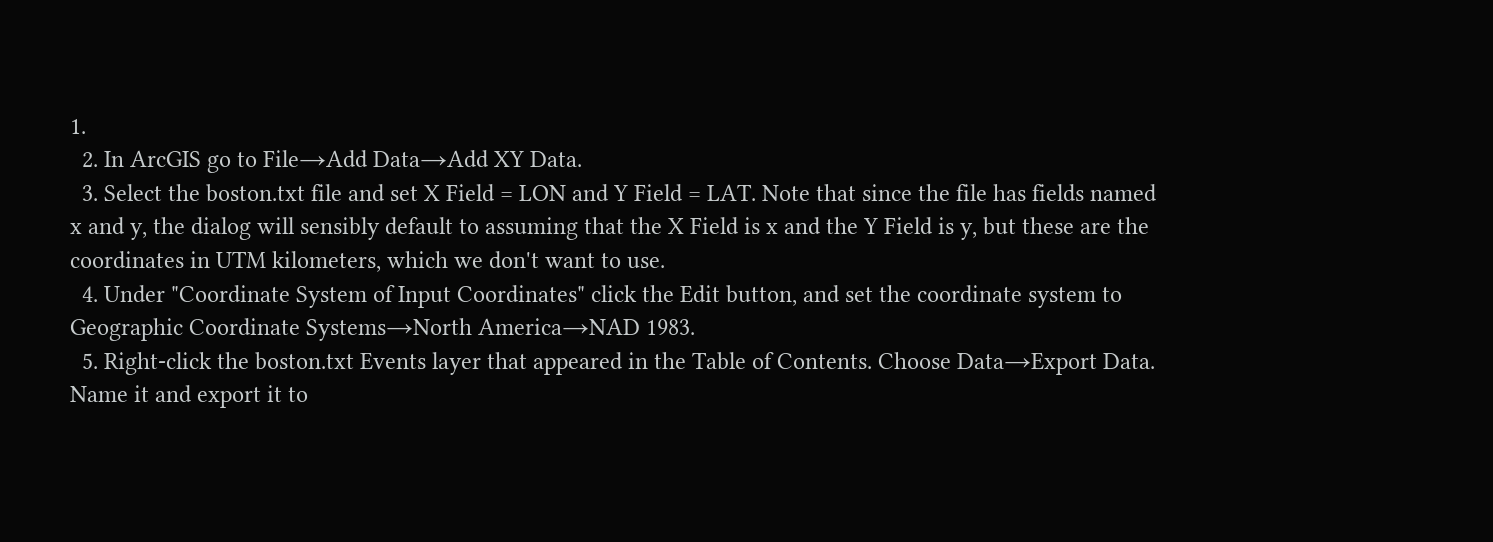1.
  2. In ArcGIS go to File→Add Data→Add XY Data.
  3. Select the boston.txt file and set X Field = LON and Y Field = LAT. Note that since the file has fields named x and y, the dialog will sensibly default to assuming that the X Field is x and the Y Field is y, but these are the coordinates in UTM kilometers, which we don't want to use.
  4. Under "Coordinate System of Input Coordinates" click the Edit button, and set the coordinate system to Geographic Coordinate Systems→North America→NAD 1983.
  5. Right-click the boston.txt Events layer that appeared in the Table of Contents. Choose Data→Export Data. Name it and export it to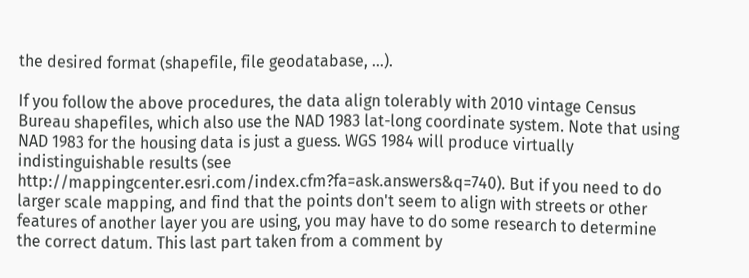the desired format (shapefile, file geodatabase, …).

If you follow the above procedures, the data align tolerably with 2010 vintage Census Bureau shapefiles, which also use the NAD 1983 lat-long coordinate system. Note that using NAD 1983 for the housing data is just a guess. WGS 1984 will produce virtually indistinguishable results (see http://mappingcenter.esri.com/index.cfm?fa=ask.answers&q=740). But if you need to do larger scale mapping, and find that the points don't seem to align with streets or other features of another layer you are using, you may have to do some research to determine the correct datum. This last part taken from a comment by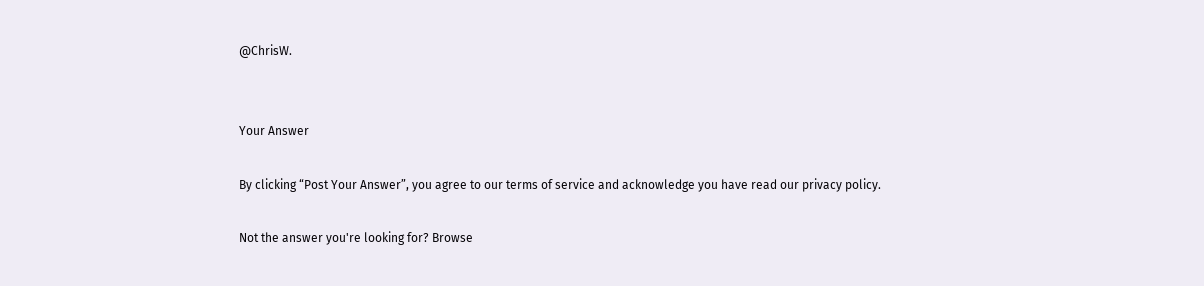@ChrisW.


Your Answer

By clicking “Post Your Answer”, you agree to our terms of service and acknowledge you have read our privacy policy.

Not the answer you're looking for? Browse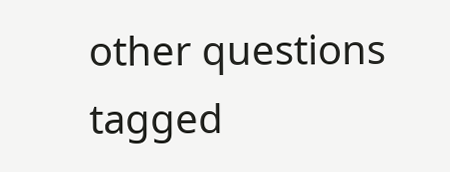other questions tagged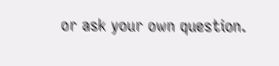or ask your own question.